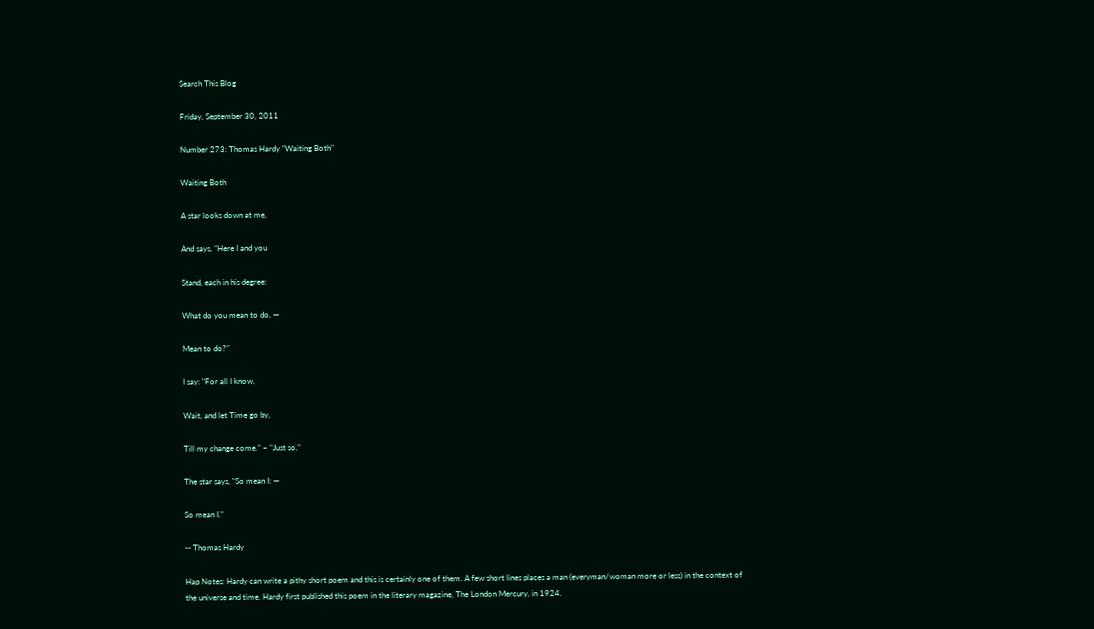Search This Blog

Friday, September 30, 2011

Number 273: Thomas Hardy "Waiting Both"

Waiting Both

A star looks down at me,

And says, "Here I and you

Stand, each in his degree:

What do you mean to do, —

Mean to do?"

I say: "For all I know,

Wait, and let Time go by,

Till my change come." – "Just so,"

The star says, "So mean I: —

So mean I."

-- Thomas Hardy

Hap Notes: Hardy can write a pithy short poem and this is certainly one of them. A few short lines places a man (everyman/woman more or less) in the context of the universe and time. Hardy first published this poem in the literary magazine, The London Mercury, in 1924.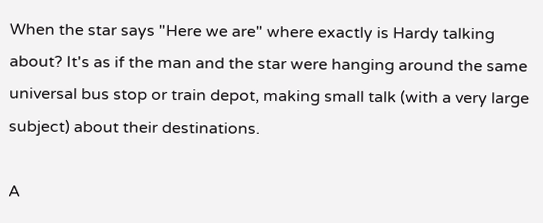When the star says "Here we are" where exactly is Hardy talking about? It's as if the man and the star were hanging around the same universal bus stop or train depot, making small talk (with a very large subject) about their destinations.

A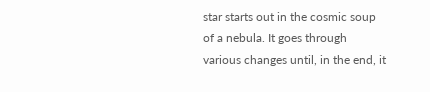star starts out in the cosmic soup of a nebula. It goes through various changes until, in the end, it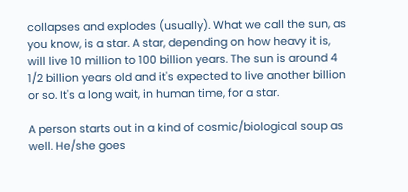collapses and explodes (usually). What we call the sun, as you know, is a star. A star, depending on how heavy it is, will live 10 million to 100 billion years. The sun is around 4 1/2 billion years old and it's expected to live another billion or so. It's a long wait, in human time, for a star.

A person starts out in a kind of cosmic/biological soup as well. He/she goes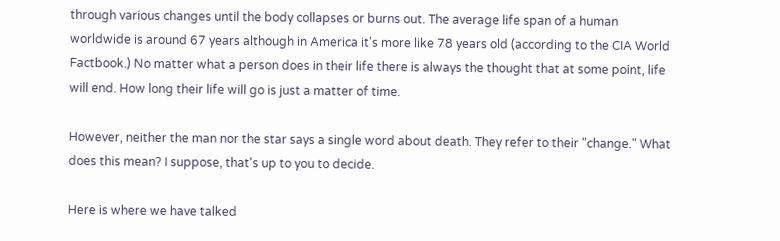through various changes until the body collapses or burns out. The average life span of a human worldwide is around 67 years although in America it's more like 78 years old (according to the CIA World Factbook.) No matter what a person does in their life there is always the thought that at some point, life will end. How long their life will go is just a matter of time.

However, neither the man nor the star says a single word about death. They refer to their "change." What does this mean? I suppose, that's up to you to decide.

Here is where we have talked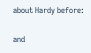about Hardy before:

and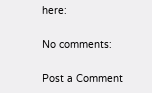here:

No comments:

Post a Comment